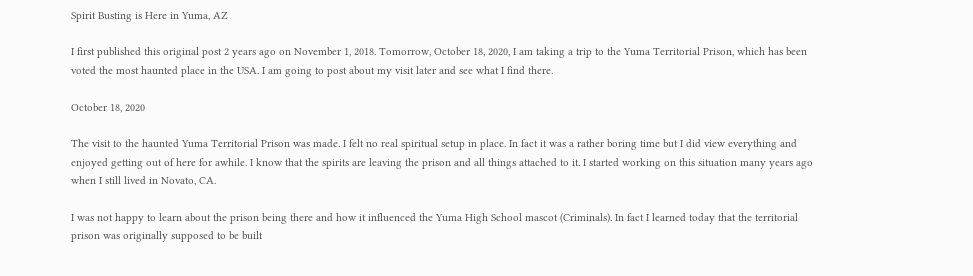Spirit Busting is Here in Yuma, AZ

I first published this original post 2 years ago on November 1, 2018. Tomorrow, October 18, 2020, I am taking a trip to the Yuma Territorial Prison, which has been voted the most haunted place in the USA. I am going to post about my visit later and see what I find there.

October 18, 2020

The visit to the haunted Yuma Territorial Prison was made. I felt no real spiritual setup in place. In fact it was a rather boring time but I did view everything and enjoyed getting out of here for awhile. I know that the spirits are leaving the prison and all things attached to it. I started working on this situation many years ago when I still lived in Novato, CA.

I was not happy to learn about the prison being there and how it influenced the Yuma High School mascot (Criminals). In fact I learned today that the territorial prison was originally supposed to be built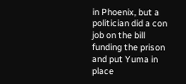in Phoenix, but a politician did a con job on the bill funding the prison and put Yuma in place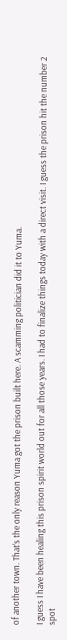of another town. That’s the only reason Yuma got the prison built here. A scamming politician did it to Yuma.

I guess I have been healing this prison spirit world out for all those years. I had to finalize things today with a direct visit. I guess the prison hit the number 2 spot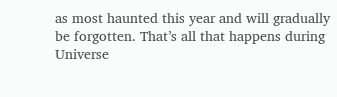as most haunted this year and will gradually be forgotten. That’s all that happens during Universe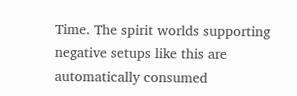Time. The spirit worlds supporting negative setups like this are automatically consumed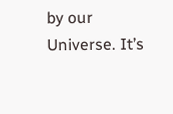by our Universe. It’s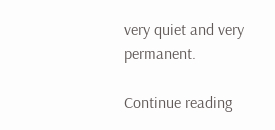very quiet and very permanent.

Continue reading